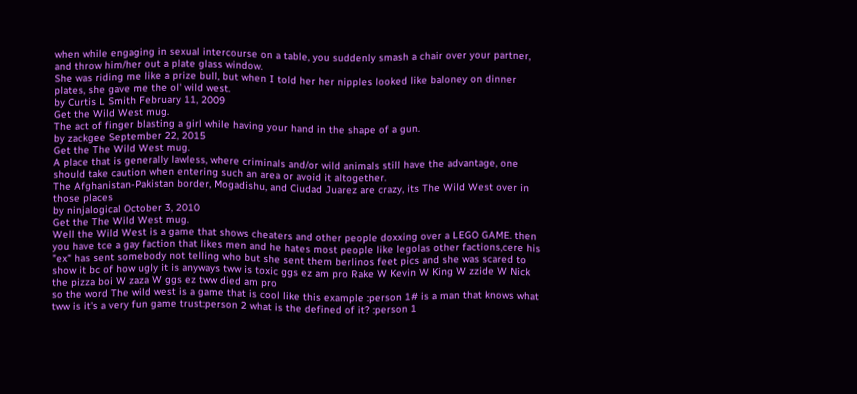when while engaging in sexual intercourse on a table, you suddenly smash a chair over your partner, and throw him/her out a plate glass window.
She was riding me like a prize bull, but when I told her her nipples looked like baloney on dinner plates, she gave me the ol' wild west.
by Curtis L Smith February 11, 2009
Get the Wild West mug.
The act of finger blasting a girl while having your hand in the shape of a gun.
by zackgee September 22, 2015
Get the The Wild West mug.
A place that is generally lawless, where criminals and/or wild animals still have the advantage, one should take caution when entering such an area or avoid it altogether.
The Afghanistan-Pakistan border, Mogadishu, and Ciudad Juarez are crazy, its The Wild West over in those places
by ninjalogical October 3, 2010
Get the The Wild West mug.
Well the Wild West is a game that shows cheaters and other people doxxing over a LEGO GAME. then you have tce a gay faction that likes men and he hates most people like legolas other factions,cere his "ex" has sent somebody not telling who but she sent them berlinos feet pics and she was scared to show it bc of how ugly it is anyways tww is toxic ggs ez am pro Rake W Kevin W King W zzide W Nick the pizza boi W zaza W ggs ez tww died am pro
so the word The wild west is a game that is cool like this example :person 1# is a man that knows what tww is it's a very fun game trust:person 2 what is the defined of it? :person 1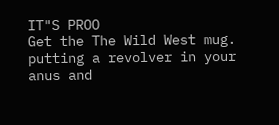IT"S PROO
Get the The Wild West mug.
putting a revolver in your anus and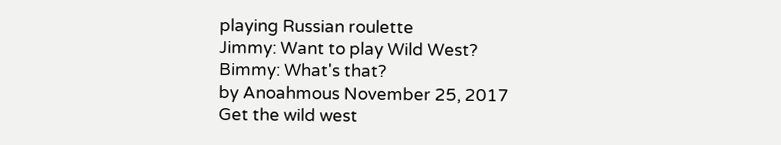playing Russian roulette
Jimmy: Want to play Wild West?
Bimmy: What's that?
by Anoahmous November 25, 2017
Get the wild west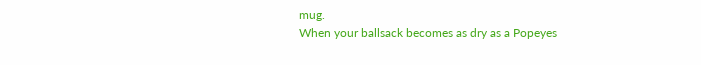mug.
When your ballsack becomes as dry as a Popeyes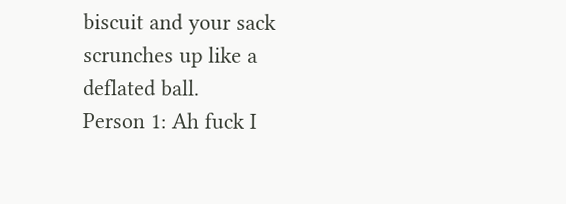biscuit and your sack scrunches up like a deflated ball.
Person 1: Ah fuck I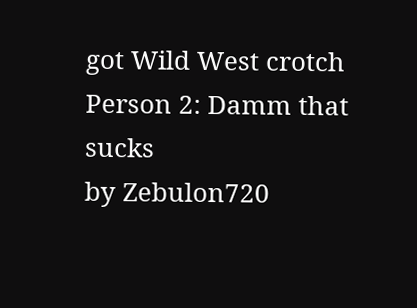got Wild West crotch
Person 2: Damm that sucks
by Zebulon720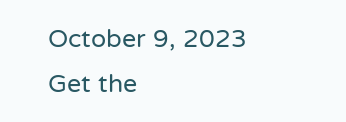October 9, 2023
Get the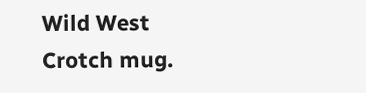Wild West Crotch mug.